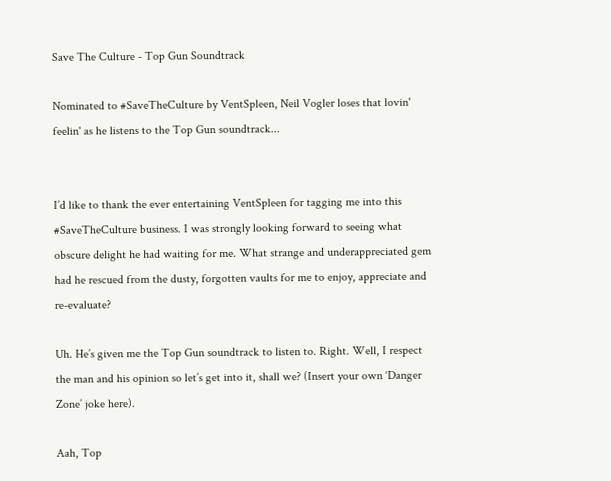Save The Culture - Top Gun Soundtrack

Nominated to #SaveTheCulture by VentSpleen, Neil Vogler loses that lovin' feelin' as he listens to the Top Gun soundtrack...


I’d like to thank the ever entertaining VentSpleen for tagging me into this #SaveTheCulture business. I was strongly looking forward to seeing what obscure delight he had waiting for me. What strange and underappreciated gem had he rescued from the dusty, forgotten vaults for me to enjoy, appreciate and re-evaluate?

Uh. He’s given me the Top Gun soundtrack to listen to. Right. Well, I respect the man and his opinion so let’s get into it, shall we? (Insert your own ‘Danger Zone’ joke here).

Aah, Top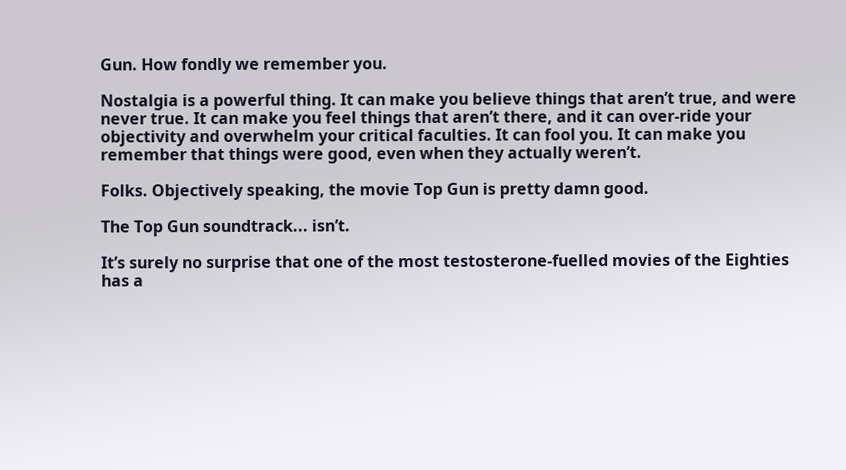Gun. How fondly we remember you.

Nostalgia is a powerful thing. It can make you believe things that aren’t true, and were never true. It can make you feel things that aren’t there, and it can over-ride your objectivity and overwhelm your critical faculties. It can fool you. It can make you remember that things were good, even when they actually weren’t.

Folks. Objectively speaking, the movie Top Gun is pretty damn good.

The Top Gun soundtrack... isn’t.

It’s surely no surprise that one of the most testosterone-fuelled movies of the Eighties has a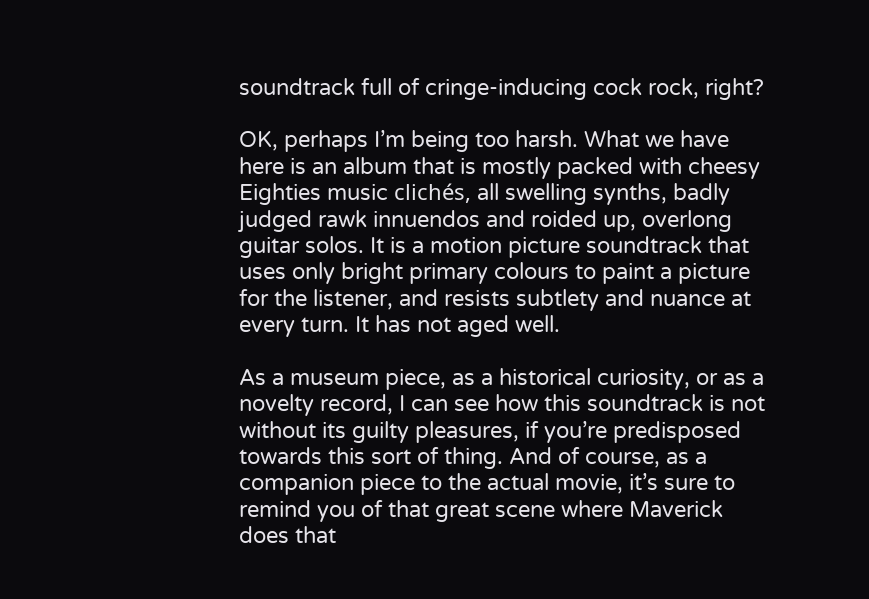soundtrack full of cringe-inducing cock rock, right?

OK, perhaps I’m being too harsh. What we have here is an album that is mostly packed with cheesy Eighties music clichés, all swelling synths, badly judged rawk innuendos and roided up, overlong guitar solos. It is a motion picture soundtrack that uses only bright primary colours to paint a picture for the listener, and resists subtlety and nuance at every turn. It has not aged well.

As a museum piece, as a historical curiosity, or as a novelty record, I can see how this soundtrack is not without its guilty pleasures, if you’re predisposed towards this sort of thing. And of course, as a companion piece to the actual movie, it’s sure to remind you of that great scene where Maverick does that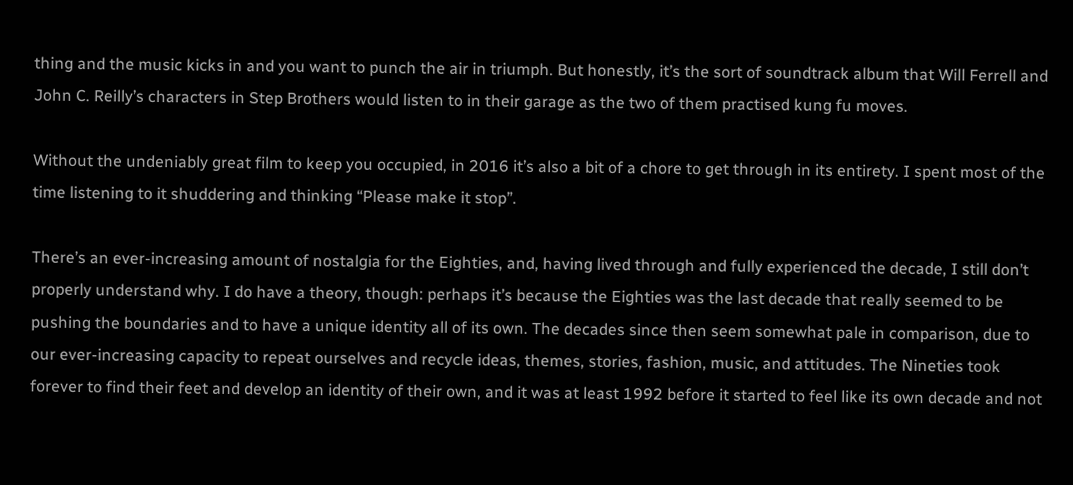thing and the music kicks in and you want to punch the air in triumph. But honestly, it’s the sort of soundtrack album that Will Ferrell and John C. Reilly’s characters in Step Brothers would listen to in their garage as the two of them practised kung fu moves.

Without the undeniably great film to keep you occupied, in 2016 it’s also a bit of a chore to get through in its entirety. I spent most of the time listening to it shuddering and thinking “Please make it stop”.

There’s an ever-increasing amount of nostalgia for the Eighties, and, having lived through and fully experienced the decade, I still don’t properly understand why. I do have a theory, though: perhaps it’s because the Eighties was the last decade that really seemed to be pushing the boundaries and to have a unique identity all of its own. The decades since then seem somewhat pale in comparison, due to our ever-increasing capacity to repeat ourselves and recycle ideas, themes, stories, fashion, music, and attitudes. The Nineties took forever to find their feet and develop an identity of their own, and it was at least 1992 before it started to feel like its own decade and not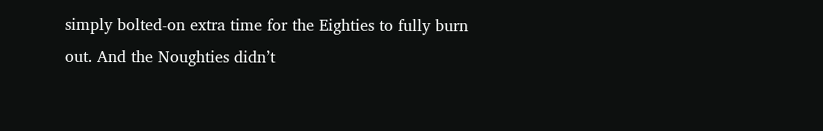simply bolted-on extra time for the Eighties to fully burn out. And the Noughties didn’t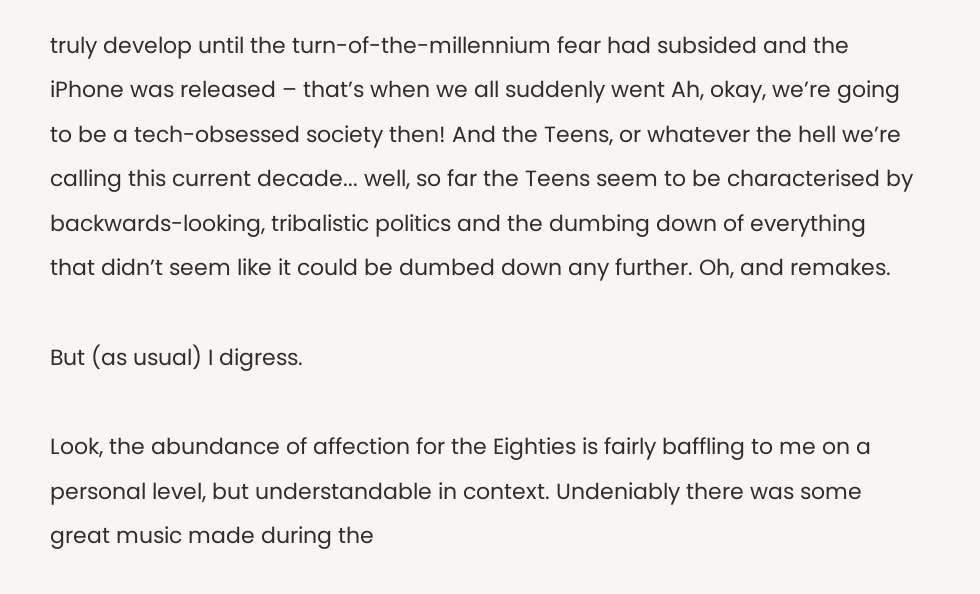truly develop until the turn-of-the-millennium fear had subsided and the iPhone was released – that’s when we all suddenly went Ah, okay, we’re going to be a tech-obsessed society then! And the Teens, or whatever the hell we’re calling this current decade... well, so far the Teens seem to be characterised by backwards-looking, tribalistic politics and the dumbing down of everything that didn’t seem like it could be dumbed down any further. Oh, and remakes.

But (as usual) I digress.

Look, the abundance of affection for the Eighties is fairly baffling to me on a personal level, but understandable in context. Undeniably there was some great music made during the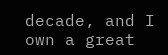decade, and I own a great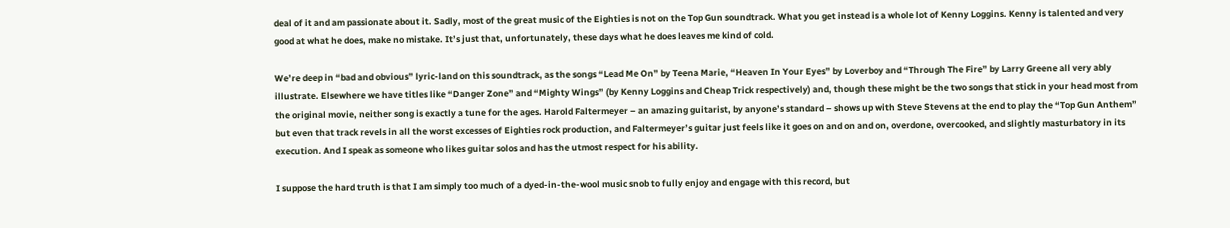deal of it and am passionate about it. Sadly, most of the great music of the Eighties is not on the Top Gun soundtrack. What you get instead is a whole lot of Kenny Loggins. Kenny is talented and very good at what he does, make no mistake. It’s just that, unfortunately, these days what he does leaves me kind of cold.

We’re deep in “bad and obvious” lyric-land on this soundtrack, as the songs “Lead Me On” by Teena Marie, “Heaven In Your Eyes” by Loverboy and “Through The Fire” by Larry Greene all very ably illustrate. Elsewhere we have titles like “Danger Zone” and “Mighty Wings” (by Kenny Loggins and Cheap Trick respectively) and, though these might be the two songs that stick in your head most from the original movie, neither song is exactly a tune for the ages. Harold Faltermeyer – an amazing guitarist, by anyone’s standard – shows up with Steve Stevens at the end to play the “Top Gun Anthem” but even that track revels in all the worst excesses of Eighties rock production, and Faltermeyer’s guitar just feels like it goes on and on and on, overdone, overcooked, and slightly masturbatory in its execution. And I speak as someone who likes guitar solos and has the utmost respect for his ability.

I suppose the hard truth is that I am simply too much of a dyed-in-the-wool music snob to fully enjoy and engage with this record, but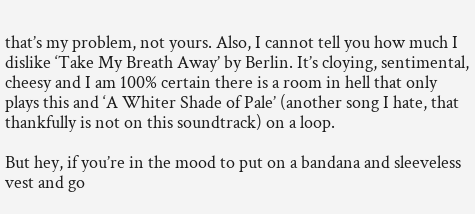that’s my problem, not yours. Also, I cannot tell you how much I dislike ‘Take My Breath Away’ by Berlin. It’s cloying, sentimental, cheesy and I am 100% certain there is a room in hell that only plays this and ‘A Whiter Shade of Pale’ (another song I hate, that thankfully is not on this soundtrack) on a loop.

But hey, if you’re in the mood to put on a bandana and sleeveless vest and go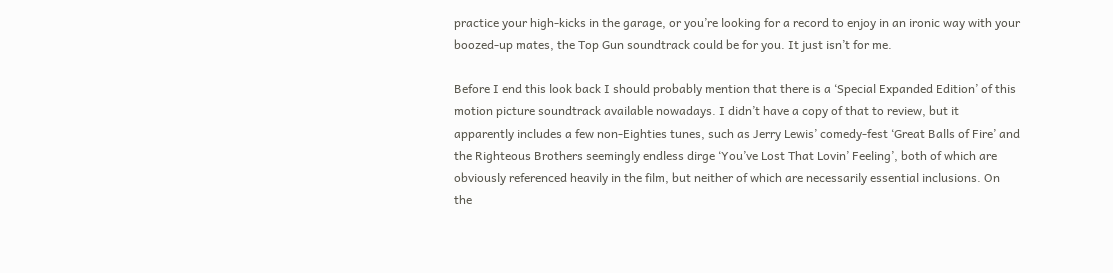practice your high-kicks in the garage, or you’re looking for a record to enjoy in an ironic way with your boozed-up mates, the Top Gun soundtrack could be for you. It just isn’t for me.

Before I end this look back I should probably mention that there is a ‘Special Expanded Edition’ of this motion picture soundtrack available nowadays. I didn’t have a copy of that to review, but it apparently includes a few non-Eighties tunes, such as Jerry Lewis’ comedy-fest ‘Great Balls of Fire’ and the Righteous Brothers seemingly endless dirge ‘You’ve Lost That Lovin’ Feeling’, both of which are obviously referenced heavily in the film, but neither of which are necessarily essential inclusions. On the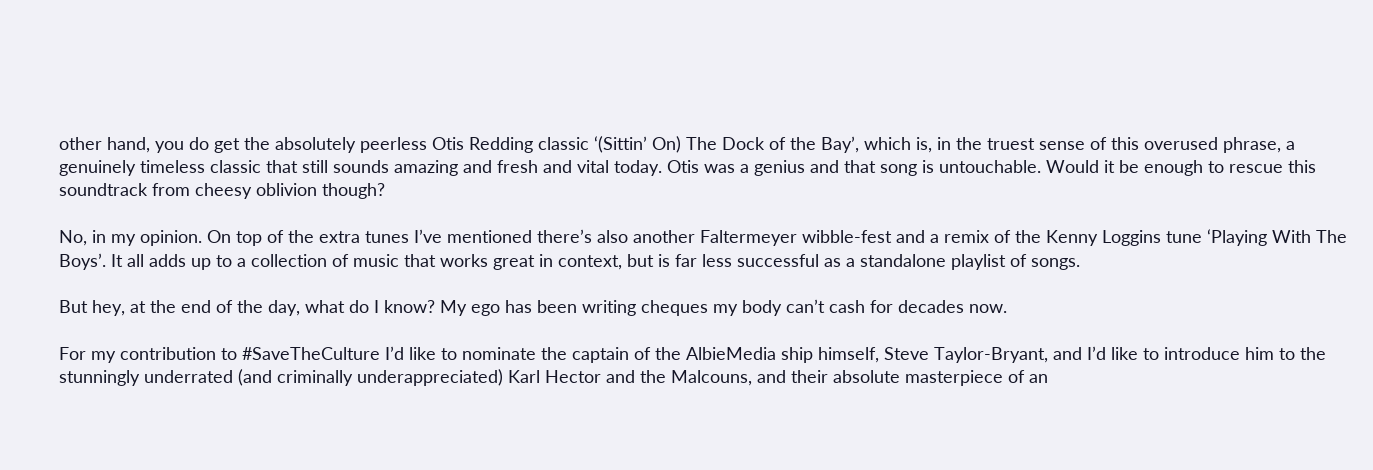other hand, you do get the absolutely peerless Otis Redding classic ‘(Sittin’ On) The Dock of the Bay’, which is, in the truest sense of this overused phrase, a genuinely timeless classic that still sounds amazing and fresh and vital today. Otis was a genius and that song is untouchable. Would it be enough to rescue this soundtrack from cheesy oblivion though?

No, in my opinion. On top of the extra tunes I’ve mentioned there’s also another Faltermeyer wibble-fest and a remix of the Kenny Loggins tune ‘Playing With The Boys’. It all adds up to a collection of music that works great in context, but is far less successful as a standalone playlist of songs.

But hey, at the end of the day, what do I know? My ego has been writing cheques my body can’t cash for decades now.

For my contribution to #SaveTheCulture I’d like to nominate the captain of the AlbieMedia ship himself, Steve Taylor-Bryant, and I’d like to introduce him to the stunningly underrated (and criminally underappreciated) Karl Hector and the Malcouns, and their absolute masterpiece of an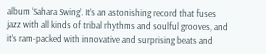album ‘Sahara Swing’. It’s an astonishing record that fuses jazz with all kinds of tribal rhythms and soulful grooves, and it’s ram-packed with innovative and surprising beats and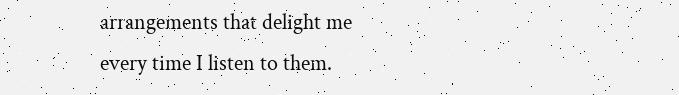arrangements that delight me every time I listen to them.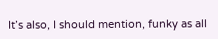It’s also, I should mention, funky as all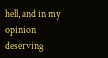hell, and in my opinion deserving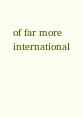of far more international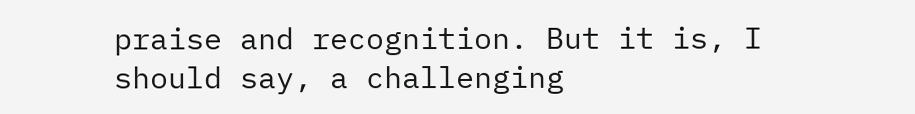praise and recognition. But it is, I should say, a challenging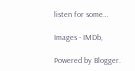listen for some…

Images - IMDb,

Powered by Blogger.